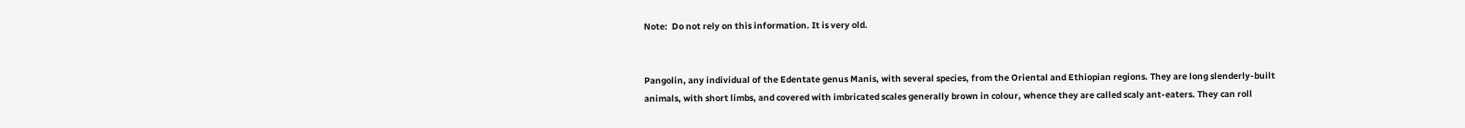Note:  Do not rely on this information. It is very old.


Pangolin, any individual of the Edentate genus Manis, with several species, from the Oriental and Ethiopian regions. They are long slenderly-built animals, with short limbs, and covered with imbricated scales generally brown in colour, whence they are called scaly ant-eaters. They can roll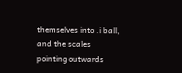themselves into .i ball, and the scales pointing outwards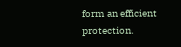form an efficient protection.